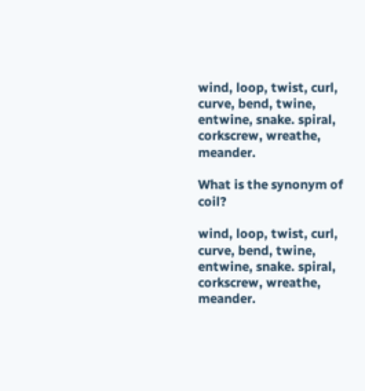wind, loop, twist, curl, curve, bend, twine, entwine, snake. spiral, corkscrew, wreathe, meander.

What is the synonym of coil?

wind, loop, twist, curl, curve, bend, twine, entwine, snake. spiral, corkscrew, wreathe, meander.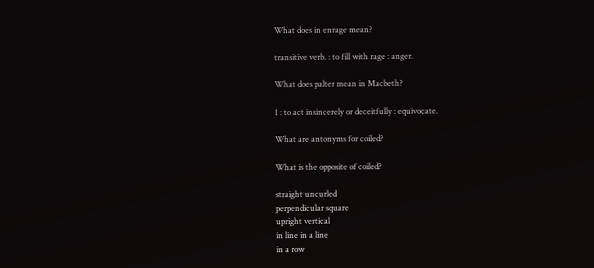What does in enrage mean?

transitive verb. : to fill with rage : anger.

What does palter mean in Macbeth?

1 : to act insincerely or deceitfully : equivocate.

What are antonyms for coiled?

What is the opposite of coiled?

straight uncurled
perpendicular square
upright vertical
in line in a line
in a row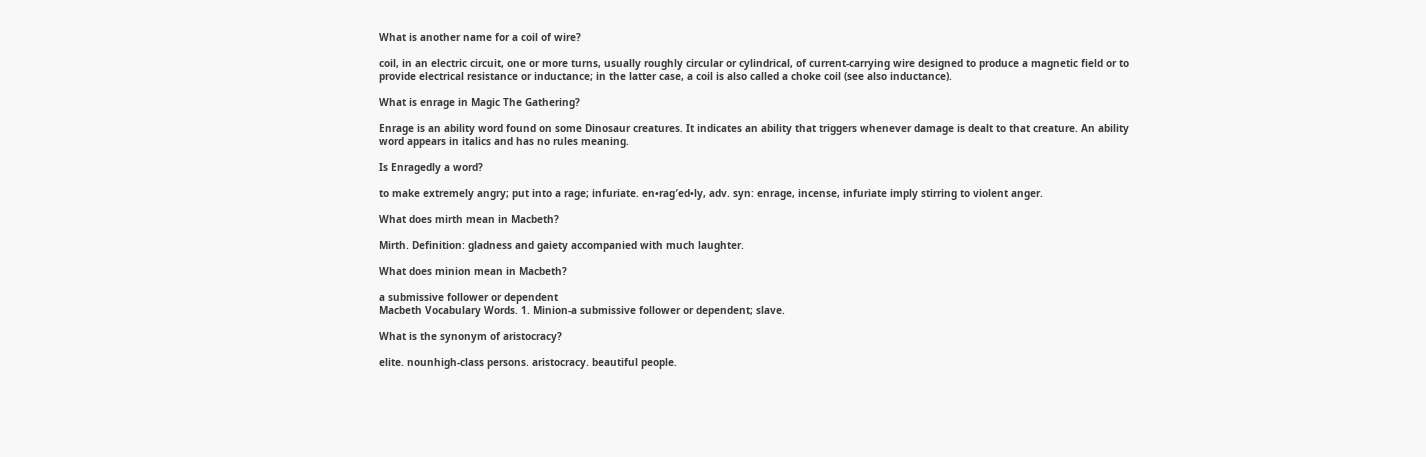What is another name for a coil of wire?

coil, in an electric circuit, one or more turns, usually roughly circular or cylindrical, of current-carrying wire designed to produce a magnetic field or to provide electrical resistance or inductance; in the latter case, a coil is also called a choke coil (see also inductance).

What is enrage in Magic The Gathering?

Enrage is an ability word found on some Dinosaur creatures. It indicates an ability that triggers whenever damage is dealt to that creature. An ability word appears in italics and has no rules meaning.

Is Enragedly a word?

to make extremely angry; put into a rage; infuriate. en•rag′ed•ly, adv. syn: enrage, incense, infuriate imply stirring to violent anger.

What does mirth mean in Macbeth?

Mirth. Definition: gladness and gaiety accompanied with much laughter.

What does minion mean in Macbeth?

a submissive follower or dependent
Macbeth Vocabulary Words. 1. Minion-a submissive follower or dependent; slave.

What is the synonym of aristocracy?

elite. nounhigh-class persons. aristocracy. beautiful people.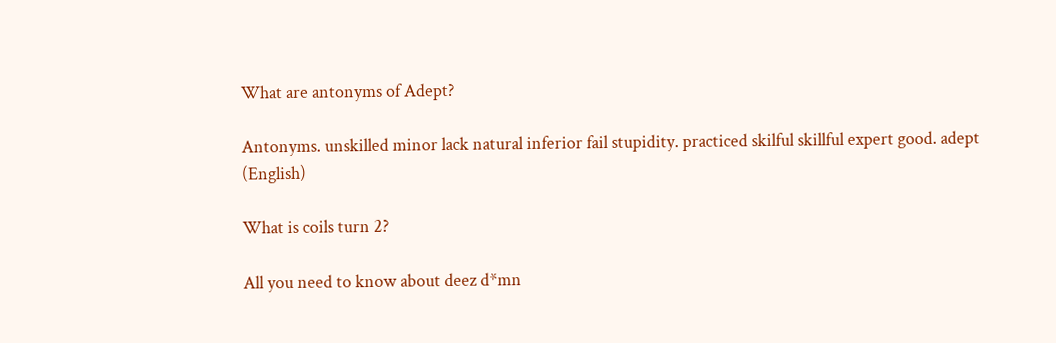What are antonyms of Adept?

Antonyms. unskilled minor lack natural inferior fail stupidity. practiced skilful skillful expert good. adept (English)

What is coils turn 2?

All you need to know about deez d*mn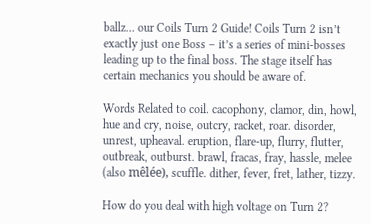ballz… our Coils Turn 2 Guide! Coils Turn 2 isn’t exactly just one Boss – it’s a series of mini-bosses leading up to the final boss. The stage itself has certain mechanics you should be aware of.

Words Related to coil. cacophony, clamor, din, howl, hue and cry, noise, outcry, racket, roar. disorder, unrest, upheaval. eruption, flare-up, flurry, flutter, outbreak, outburst. brawl, fracas, fray, hassle, melee (also mêlée), scuffle. dither, fever, fret, lather, tizzy.

How do you deal with high voltage on Turn 2?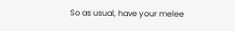So as usual, have your melee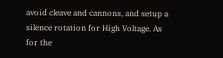avoid cleave and cannons, and setup a silence rotation for High Voltage. As for the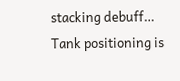stacking debuff… Tank positioning is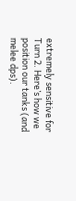extremely sensitive for Turn 2. Here’s how we position our tanks (and melee dps).